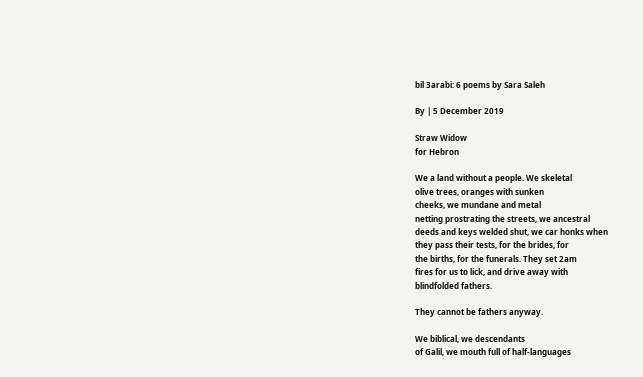bil 3arabi: 6 poems by Sara Saleh

By | 5 December 2019

Straw Widow
for Hebron

We a land without a people. We skeletal
olive trees, oranges with sunken
cheeks, we mundane and metal
netting prostrating the streets, we ancestral
deeds and keys welded shut, we car honks when
they pass their tests, for the brides, for
the births, for the funerals. They set 2am
fires for us to lick, and drive away with
blindfolded fathers.

They cannot be fathers anyway.

We biblical, we descendants
of Galil, we mouth full of half-languages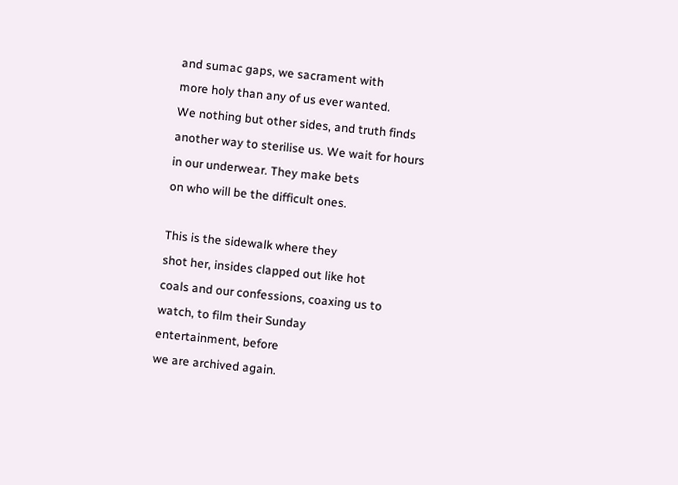and sumac gaps, we sacrament with
more holy than any of us ever wanted.
We nothing but other sides, and truth finds
another way to sterilise us. We wait for hours
in our underwear. They make bets
on who will be the difficult ones.

This is the sidewalk where they
shot her, insides clapped out like hot
coals and our confessions, coaxing us to
watch, to film their Sunday
entertainment, before
we are archived again.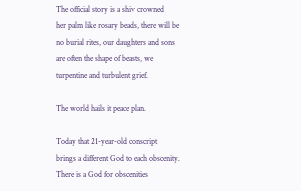The official story is a shiv crowned
her palm like rosary beads, there will be
no burial rites, our daughters and sons
are often the shape of beasts, we
turpentine and turbulent grief.

The world hails it peace plan.

Today that 21-year-old conscript
brings a different God to each obscenity.
There is a God for obscenities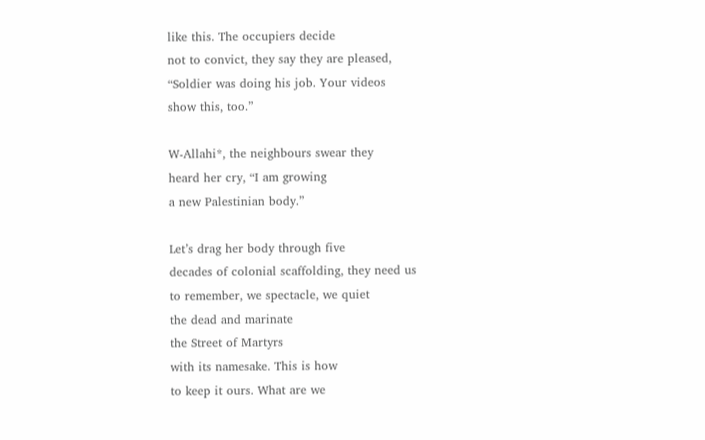like this. The occupiers decide
not to convict, they say they are pleased,
“Soldier was doing his job. Your videos
show this, too.”

W-Allahi*, the neighbours swear they
heard her cry, “I am growing
a new Palestinian body.”

Let’s drag her body through five
decades of colonial scaffolding, they need us
to remember, we spectacle, we quiet
the dead and marinate
the Street of Martyrs
with its namesake. This is how
to keep it ours. What are we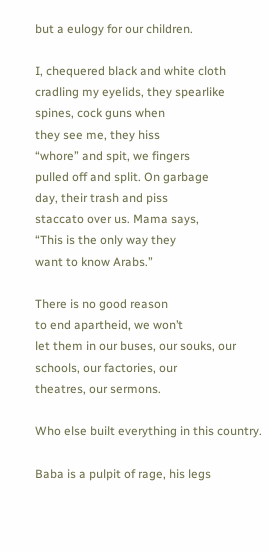but a eulogy for our children.

I, chequered black and white cloth
cradling my eyelids, they spearlike
spines, cock guns when
they see me, they hiss
“whore” and spit, we fingers
pulled off and split. On garbage
day, their trash and piss
staccato over us. Mama says,
“This is the only way they
want to know Arabs.”

There is no good reason
to end apartheid, we won’t
let them in our buses, our souks, our
schools, our factories, our
theatres, our sermons.

Who else built everything in this country.

Baba is a pulpit of rage, his legs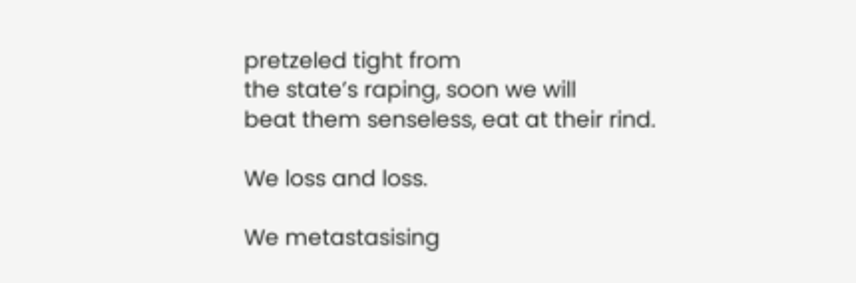pretzeled tight from
the state’s raping, soon we will
beat them senseless, eat at their rind.

We loss and loss.

We metastasising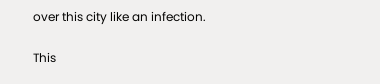over this city like an infection.

This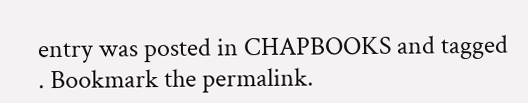entry was posted in CHAPBOOKS and tagged . Bookmark the permalink.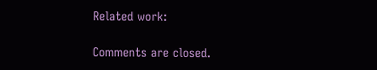Related work:

Comments are closed.